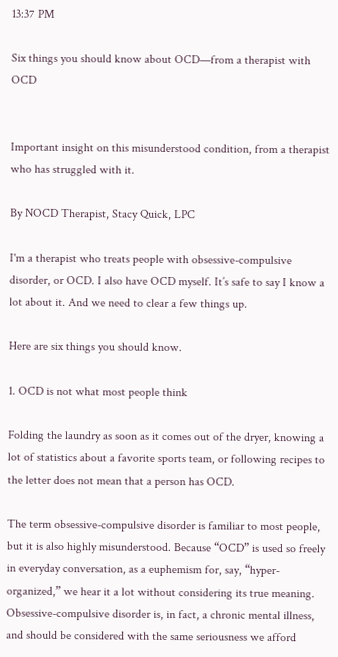13:37 PM

Six things you should know about OCD—from a therapist with OCD


Important insight on this misunderstood condition, from a therapist who has struggled with it.

By NOCD Therapist, Stacy Quick, LPC

I'm a therapist who treats people with obsessive-compulsive disorder, or OCD. I also have OCD myself. It’s safe to say I know a lot about it. And we need to clear a few things up.

Here are six things you should know.

1. OCD is not what most people think

Folding the laundry as soon as it comes out of the dryer, knowing a lot of statistics about a favorite sports team, or following recipes to the letter does not mean that a person has OCD.

The term obsessive-compulsive disorder is familiar to most people, but it is also highly misunderstood. Because “OCD” is used so freely in everyday conversation, as a euphemism for, say, “hyper-organized,” we hear it a lot without considering its true meaning. Obsessive-compulsive disorder is, in fact, a chronic mental illness, and should be considered with the same seriousness we afford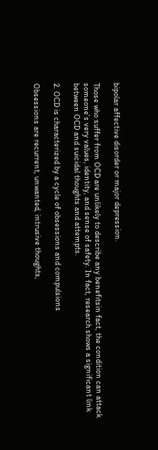bipolar affective disorder or major depression.

Those who suffer from OCD are unlikely to describe any benefitsin fact, the condition can attack someone’s very values, identity, and sense of safety. In fact, research shows a significant link between OCD and suicidal thoughts and attempts.

2. OCD is characterized by a cycle of obsessions and compulsions

Obsessions are recurrent, unwanted, intrusive thoughts,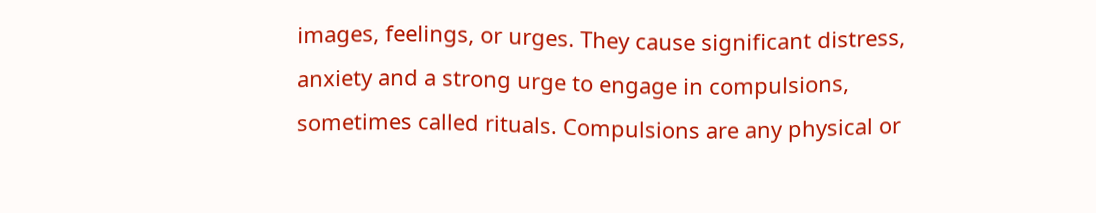images, feelings, or urges. They cause significant distress, anxiety and a strong urge to engage in compulsions, sometimes called rituals. Compulsions are any physical or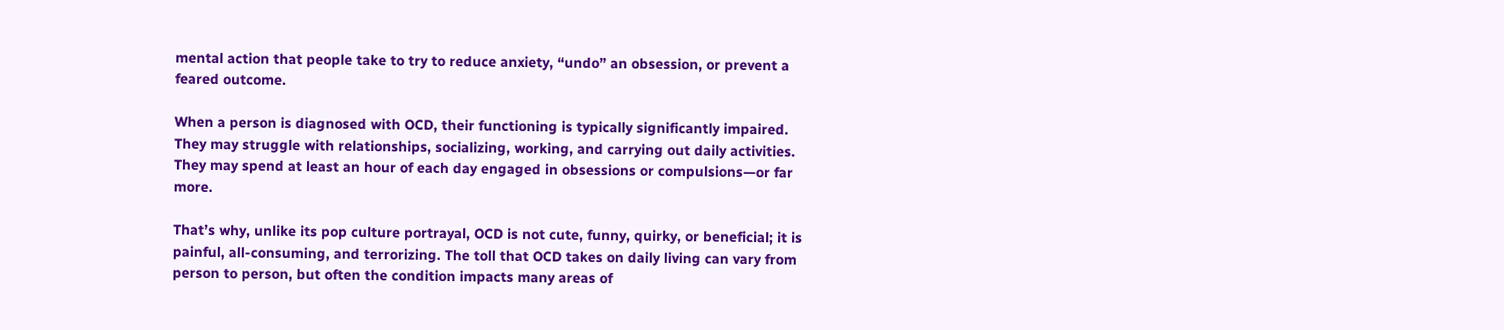mental action that people take to try to reduce anxiety, “undo” an obsession, or prevent a feared outcome.

When a person is diagnosed with OCD, their functioning is typically significantly impaired. They may struggle with relationships, socializing, working, and carrying out daily activities. They may spend at least an hour of each day engaged in obsessions or compulsions—or far more.

That’s why, unlike its pop culture portrayal, OCD is not cute, funny, quirky, or beneficial; it is painful, all-consuming, and terrorizing. The toll that OCD takes on daily living can vary from person to person, but often the condition impacts many areas of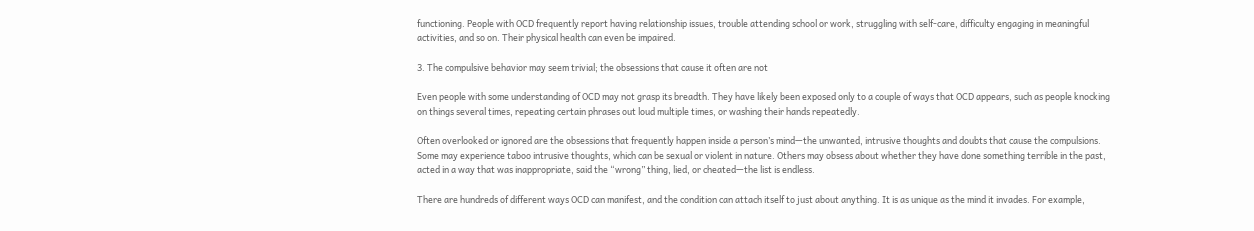functioning. People with OCD frequently report having relationship issues, trouble attending school or work, struggling with self-care, difficulty engaging in meaningful activities, and so on. Their physical health can even be impaired.

3. The compulsive behavior may seem trivial; the obsessions that cause it often are not

Even people with some understanding of OCD may not grasp its breadth. They have likely been exposed only to a couple of ways that OCD appears, such as people knocking on things several times, repeating certain phrases out loud multiple times, or washing their hands repeatedly.

Often overlooked or ignored are the obsessions that frequently happen inside a person’s mind—the unwanted, intrusive thoughts and doubts that cause the compulsions. Some may experience taboo intrusive thoughts, which can be sexual or violent in nature. Others may obsess about whether they have done something terrible in the past, acted in a way that was inappropriate, said the “wrong” thing, lied, or cheated—the list is endless.

There are hundreds of different ways OCD can manifest, and the condition can attach itself to just about anything. It is as unique as the mind it invades. For example,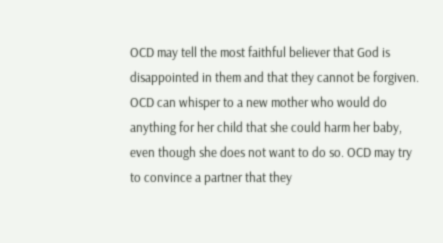OCD may tell the most faithful believer that God is disappointed in them and that they cannot be forgiven. OCD can whisper to a new mother who would do anything for her child that she could harm her baby, even though she does not want to do so. OCD may try to convince a partner that they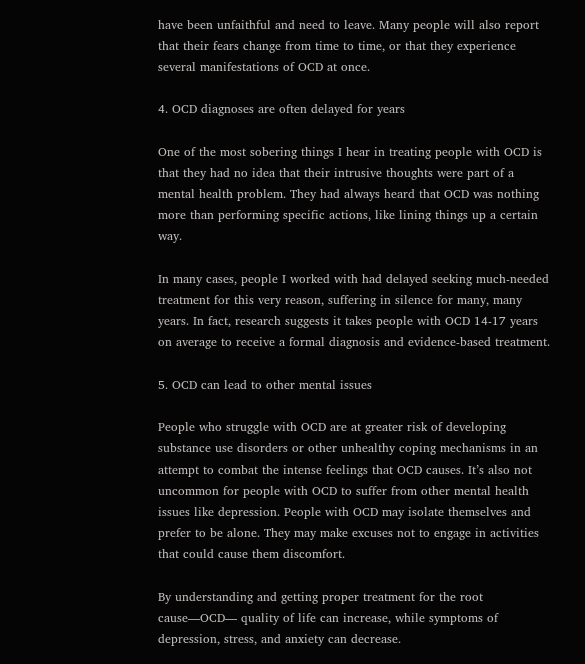have been unfaithful and need to leave. Many people will also report that their fears change from time to time, or that they experience several manifestations of OCD at once.

4. OCD diagnoses are often delayed for years

One of the most sobering things I hear in treating people with OCD is that they had no idea that their intrusive thoughts were part of a mental health problem. They had always heard that OCD was nothing more than performing specific actions, like lining things up a certain way.

In many cases, people I worked with had delayed seeking much-needed treatment for this very reason, suffering in silence for many, many years. In fact, research suggests it takes people with OCD 14-17 years on average to receive a formal diagnosis and evidence-based treatment.

5. OCD can lead to other mental issues

People who struggle with OCD are at greater risk of developing substance use disorders or other unhealthy coping mechanisms in an attempt to combat the intense feelings that OCD causes. It’s also not uncommon for people with OCD to suffer from other mental health issues like depression. People with OCD may isolate themselves and prefer to be alone. They may make excuses not to engage in activities that could cause them discomfort.

By understanding and getting proper treatment for the root cause—OCD— quality of life can increase, while symptoms of depression, stress, and anxiety can decrease.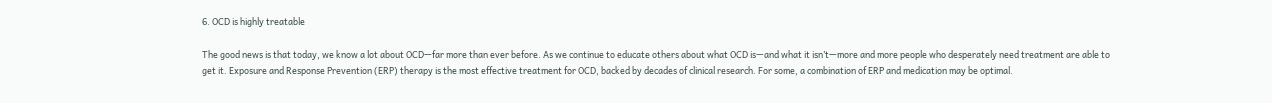6. OCD is highly treatable

The good news is that today, we know a lot about OCD—far more than ever before. As we continue to educate others about what OCD is—and what it isn’t—more and more people who desperately need treatment are able to get it. Exposure and Response Prevention (ERP) therapy is the most effective treatment for OCD, backed by decades of clinical research. For some, a combination of ERP and medication may be optimal.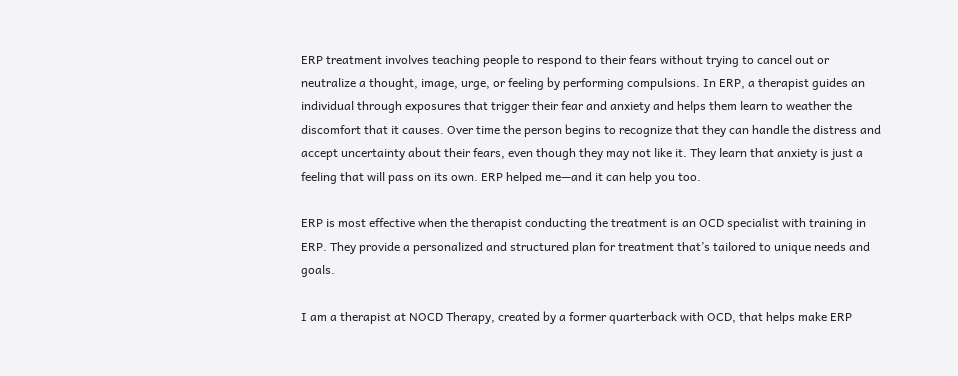ERP treatment involves teaching people to respond to their fears without trying to cancel out or neutralize a thought, image, urge, or feeling by performing compulsions. In ERP, a therapist guides an individual through exposures that trigger their fear and anxiety and helps them learn to weather the discomfort that it causes. Over time the person begins to recognize that they can handle the distress and accept uncertainty about their fears, even though they may not like it. They learn that anxiety is just a feeling that will pass on its own. ERP helped me—and it can help you too.

ERP is most effective when the therapist conducting the treatment is an OCD specialist with training in ERP. They provide a personalized and structured plan for treatment that’s tailored to unique needs and goals.

I am a therapist at NOCD Therapy, created by a former quarterback with OCD, that helps make ERP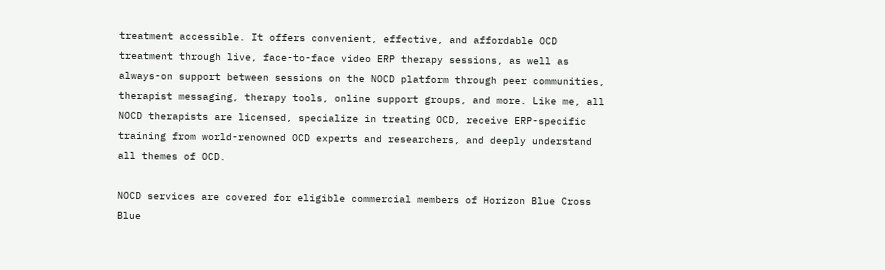treatment accessible. It offers convenient, effective, and affordable OCD treatment through live, face-to-face video ERP therapy sessions, as well as always-on support between sessions on the NOCD platform through peer communities, therapist messaging, therapy tools, online support groups, and more. Like me, all NOCD therapists are licensed, specialize in treating OCD, receive ERP-specific training from world-renowned OCD experts and researchers, and deeply understand all themes of OCD.

NOCD services are covered for eligible commercial members of Horizon Blue Cross Blue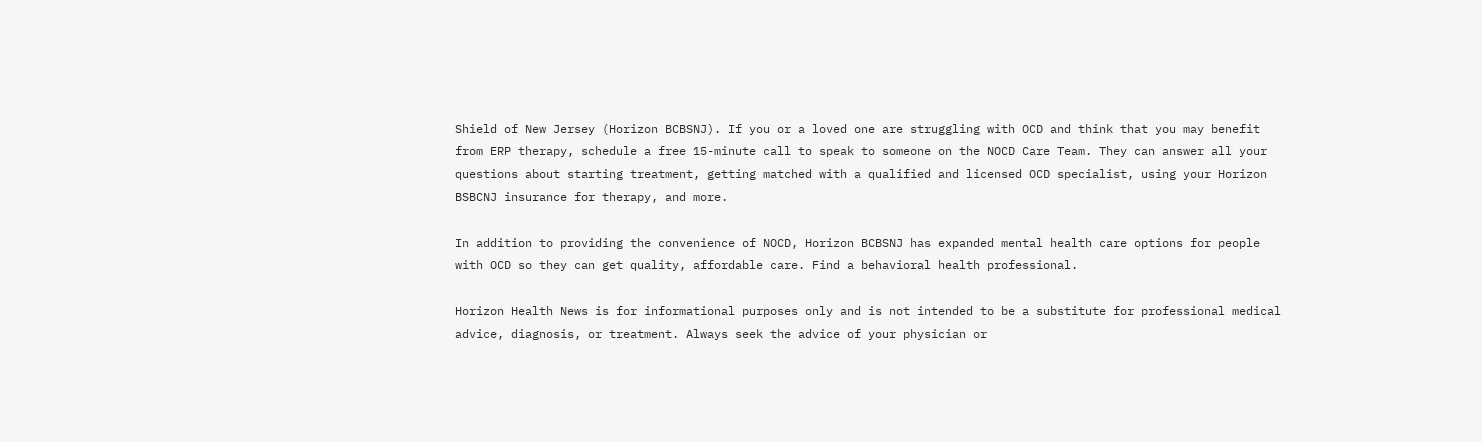Shield of New Jersey (Horizon BCBSNJ). If you or a loved one are struggling with OCD and think that you may benefit from ERP therapy, schedule a free 15-minute call to speak to someone on the NOCD Care Team. They can answer all your questions about starting treatment, getting matched with a qualified and licensed OCD specialist, using your Horizon BSBCNJ insurance for therapy, and more.

In addition to providing the convenience of NOCD, Horizon BCBSNJ has expanded mental health care options for people with OCD so they can get quality, affordable care. Find a behavioral health professional.

Horizon Health News is for informational purposes only and is not intended to be a substitute for professional medical advice, diagnosis, or treatment. Always seek the advice of your physician or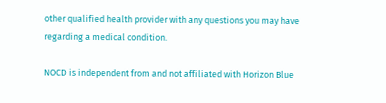other qualified health provider with any questions you may have regarding a medical condition.

NOCD is independent from and not affiliated with Horizon Blue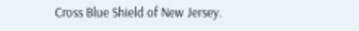Cross Blue Shield of New Jersey.